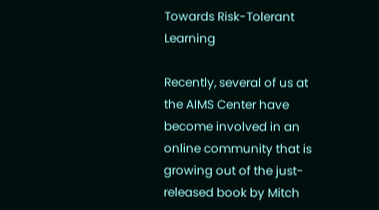Towards Risk-Tolerant Learning

Recently, several of us at the AIMS Center have become involved in an online community that is growing out of the just-released book by Mitch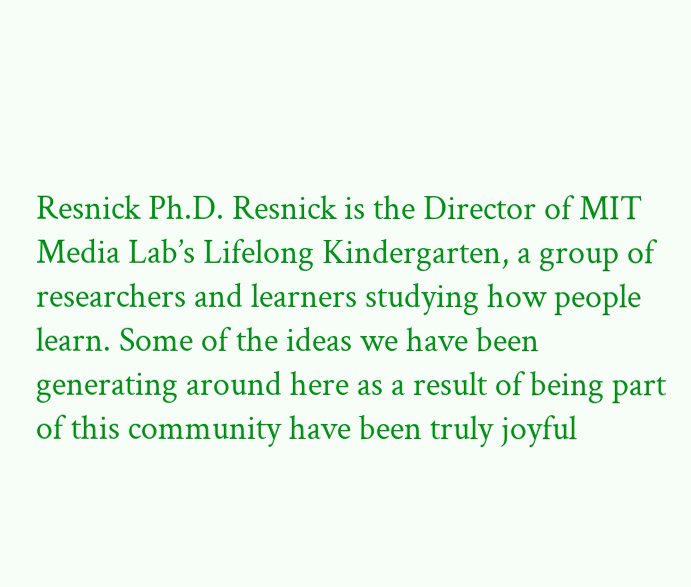Resnick Ph.D. Resnick is the Director of MIT Media Lab’s Lifelong Kindergarten, a group of researchers and learners studying how people learn. Some of the ideas we have been generating around here as a result of being part of this community have been truly joyful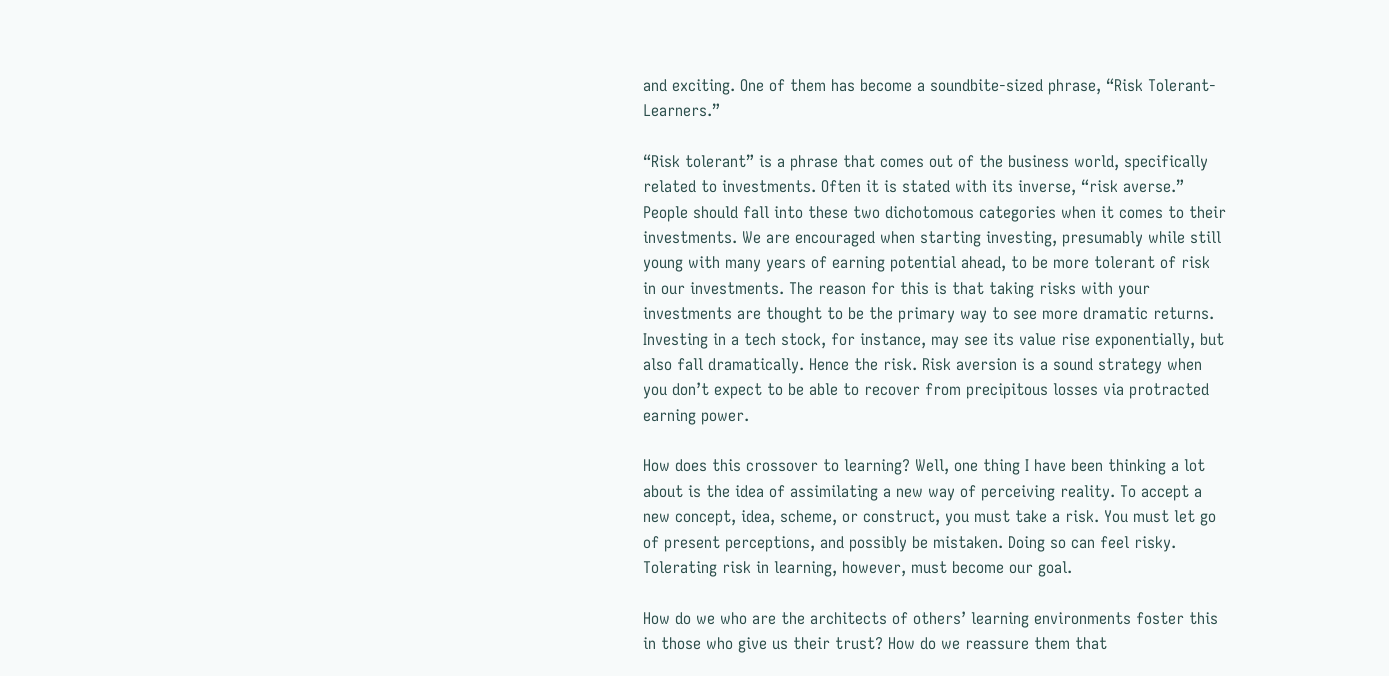and exciting. One of them has become a soundbite-sized phrase, “Risk Tolerant-Learners.”

“Risk tolerant” is a phrase that comes out of the business world, specifically related to investments. Often it is stated with its inverse, “risk averse.” People should fall into these two dichotomous categories when it comes to their investments. We are encouraged when starting investing, presumably while still young with many years of earning potential ahead, to be more tolerant of risk in our investments. The reason for this is that taking risks with your investments are thought to be the primary way to see more dramatic returns. Investing in a tech stock, for instance, may see its value rise exponentially, but also fall dramatically. Hence the risk. Risk aversion is a sound strategy when you don’t expect to be able to recover from precipitous losses via protracted earning power.

How does this crossover to learning? Well, one thing I have been thinking a lot about is the idea of assimilating a new way of perceiving reality. To accept a new concept, idea, scheme, or construct, you must take a risk. You must let go of present perceptions, and possibly be mistaken. Doing so can feel risky. Tolerating risk in learning, however, must become our goal.

How do we who are the architects of others’ learning environments foster this in those who give us their trust? How do we reassure them that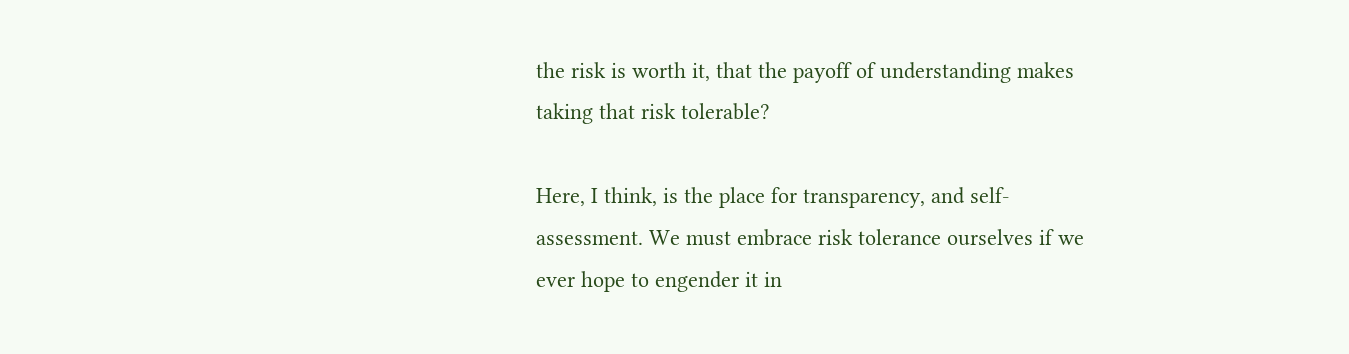the risk is worth it, that the payoff of understanding makes taking that risk tolerable?

Here, I think, is the place for transparency, and self-assessment. We must embrace risk tolerance ourselves if we ever hope to engender it in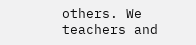others. We teachers and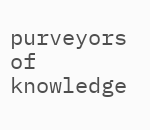purveyors of knowledge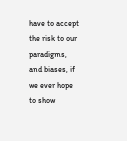have to accept the risk to our paradigms, and biases, if we ever hope to show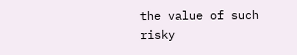the value of such risky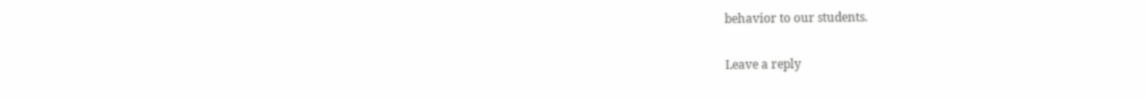behavior to our students.

Leave a reply